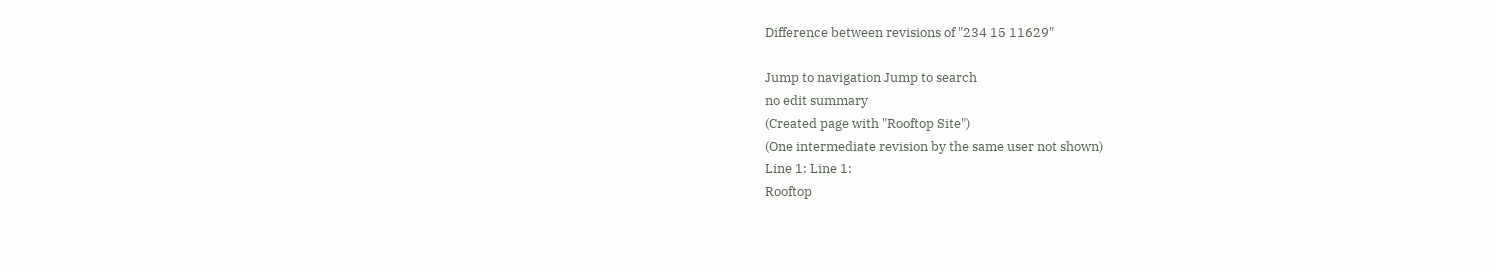Difference between revisions of "234 15 11629"

Jump to navigation Jump to search
no edit summary
(Created page with "Rooftop Site")
(One intermediate revision by the same user not shown)
Line 1: Line 1:
Rooftop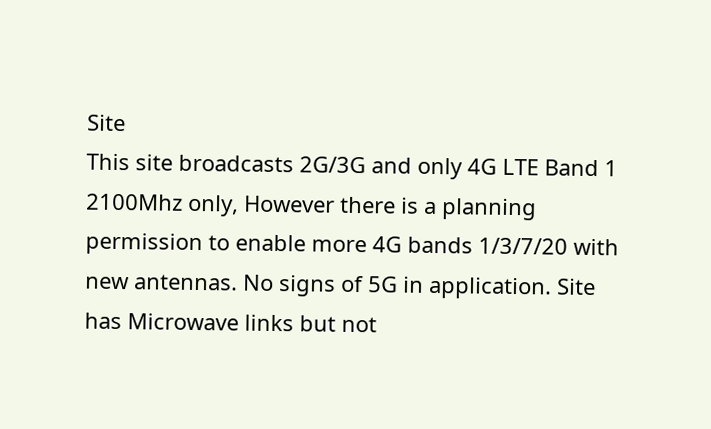Site
This site broadcasts 2G/3G and only 4G LTE Band 1 2100Mhz only, However there is a planning permission to enable more 4G bands 1/3/7/20 with new antennas. No signs of 5G in application. Site has Microwave links but not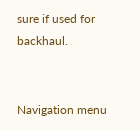sure if used for backhaul.


Navigation menu